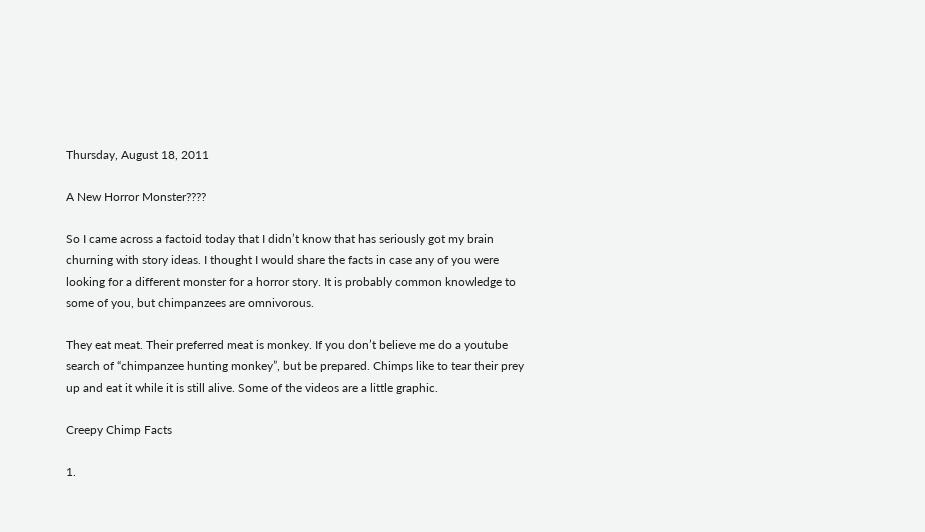Thursday, August 18, 2011

A New Horror Monster????

So I came across a factoid today that I didn’t know that has seriously got my brain churning with story ideas. I thought I would share the facts in case any of you were looking for a different monster for a horror story. It is probably common knowledge to some of you, but chimpanzees are omnivorous.

They eat meat. Their preferred meat is monkey. If you don’t believe me do a youtube search of “chimpanzee hunting monkey”, but be prepared. Chimps like to tear their prey up and eat it while it is still alive. Some of the videos are a little graphic.

Creepy Chimp Facts

1.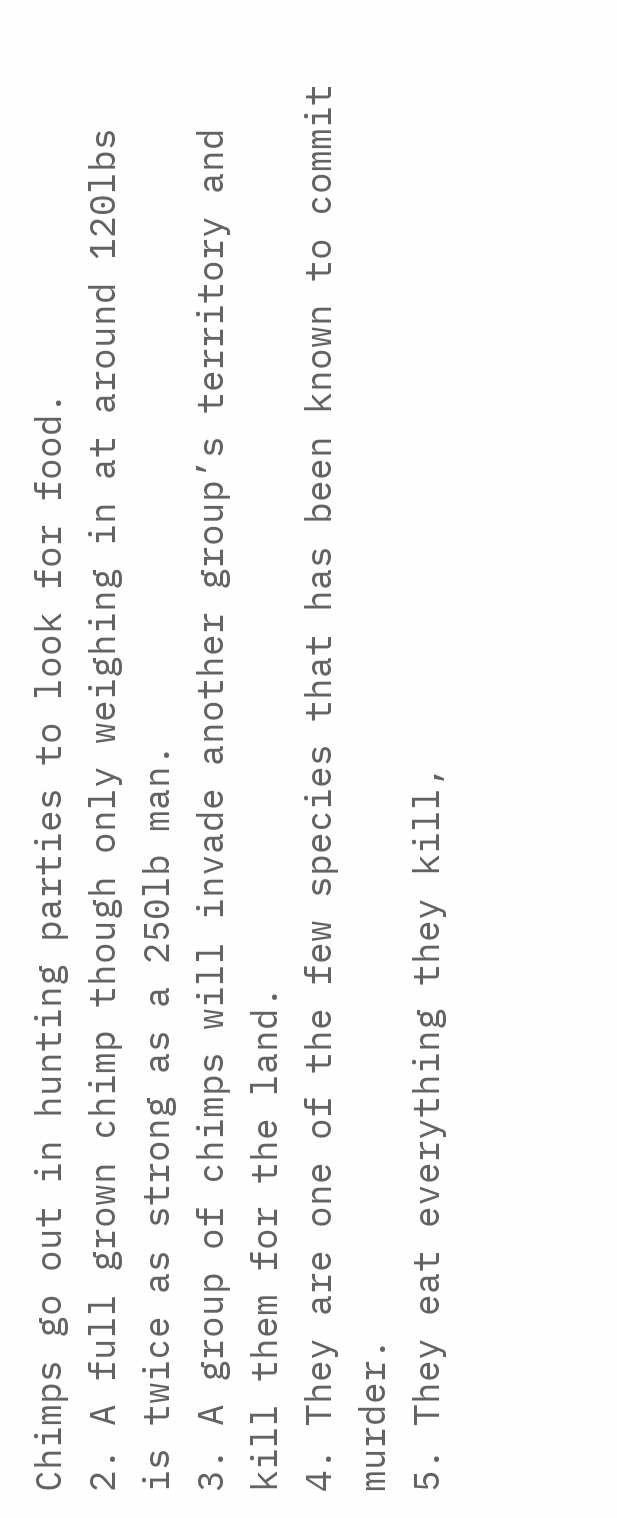Chimps go out in hunting parties to look for food.
2. A full grown chimp though only weighing in at around 120lbs is twice as strong as a 250lb man.
3. A group of chimps will invade another group’s territory and kill them for the land.
4. They are one of the few species that has been known to commit murder.
5. They eat everything they kill,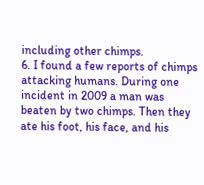including other chimps.
6. I found a few reports of chimps attacking humans. During one incident in 2009 a man was beaten by two chimps. Then they ate his foot, his face, and his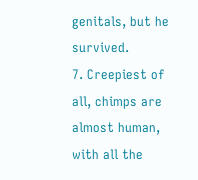genitals, but he survived.
7. Creepiest of all, chimps are almost human, with all the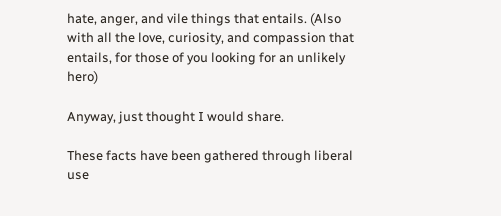hate, anger, and vile things that entails. (Also with all the love, curiosity, and compassion that entails, for those of you looking for an unlikely hero)

Anyway, just thought I would share.

These facts have been gathered through liberal use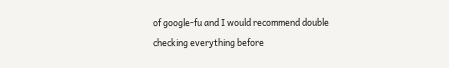of google-fu and I would recommend double checking everything before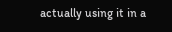actually using it in a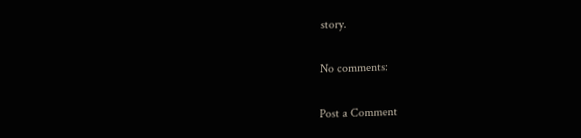story.

No comments:

Post a Comment